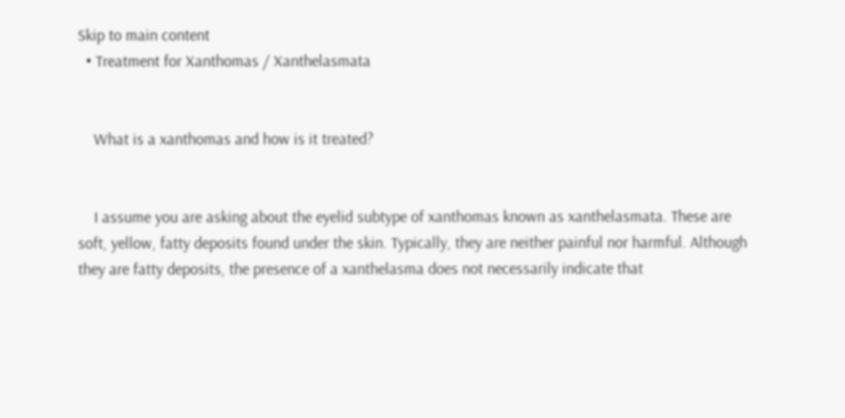Skip to main content
  • Treatment for Xanthomas / Xanthelasmata


    What is a xanthomas and how is it treated?


    I assume you are asking about the eyelid subtype of xanthomas known as xanthelasmata. These are soft, yellow, fatty deposits found under the skin. Typically, they are neither painful nor harmful. Although they are fatty deposits, the presence of a xanthelasma does not necessarily indicate that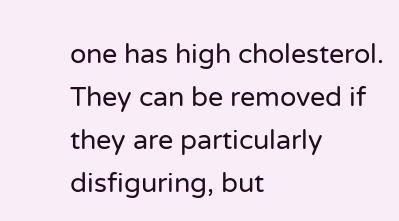one has high cholesterol. They can be removed if they are particularly disfiguring, but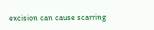excision can cause scarring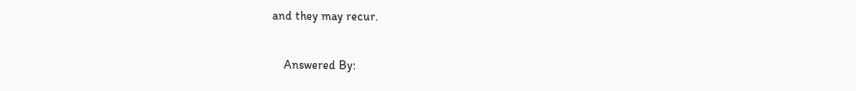and they may recur.

    Answered By: